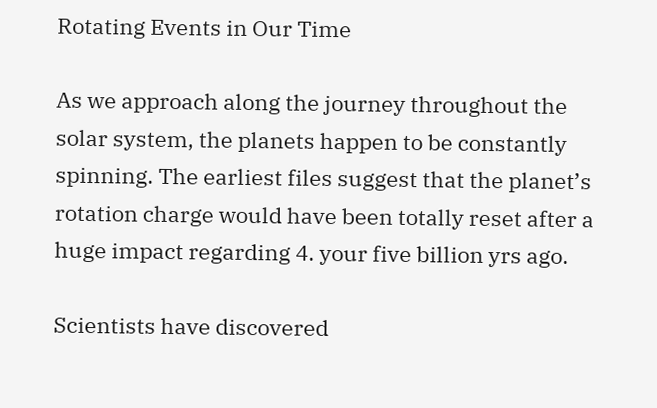Rotating Events in Our Time

As we approach along the journey throughout the solar system, the planets happen to be constantly spinning. The earliest files suggest that the planet’s rotation charge would have been totally reset after a huge impact regarding 4. your five billion yrs ago.

Scientists have discovered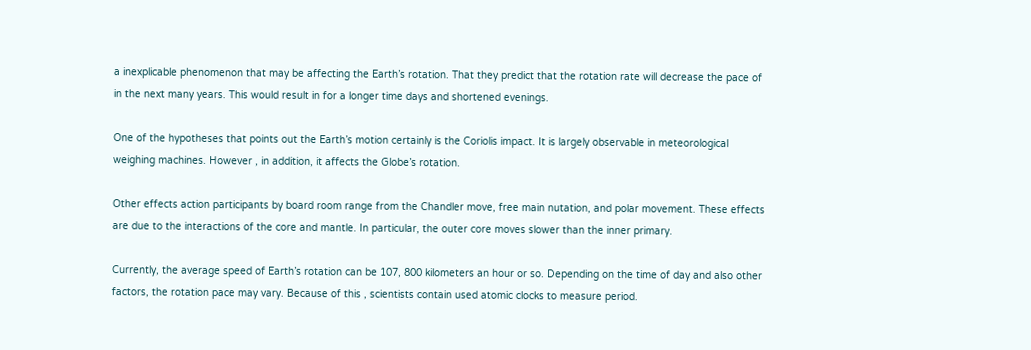a inexplicable phenomenon that may be affecting the Earth’s rotation. That they predict that the rotation rate will decrease the pace of in the next many years. This would result in for a longer time days and shortened evenings.

One of the hypotheses that points out the Earth’s motion certainly is the Coriolis impact. It is largely observable in meteorological weighing machines. However , in addition, it affects the Globe’s rotation.

Other effects action participants by board room range from the Chandler move, free main nutation, and polar movement. These effects are due to the interactions of the core and mantle. In particular, the outer core moves slower than the inner primary.

Currently, the average speed of Earth’s rotation can be 107, 800 kilometers an hour or so. Depending on the time of day and also other factors, the rotation pace may vary. Because of this , scientists contain used atomic clocks to measure period.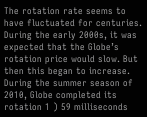The rotation rate seems to have fluctuated for centuries. During the early 2000s, it was expected that the Globe’s rotation price would slow. But then this began to increase. During the summer season of 2010, Globe completed its rotation 1 ) 59 milliseconds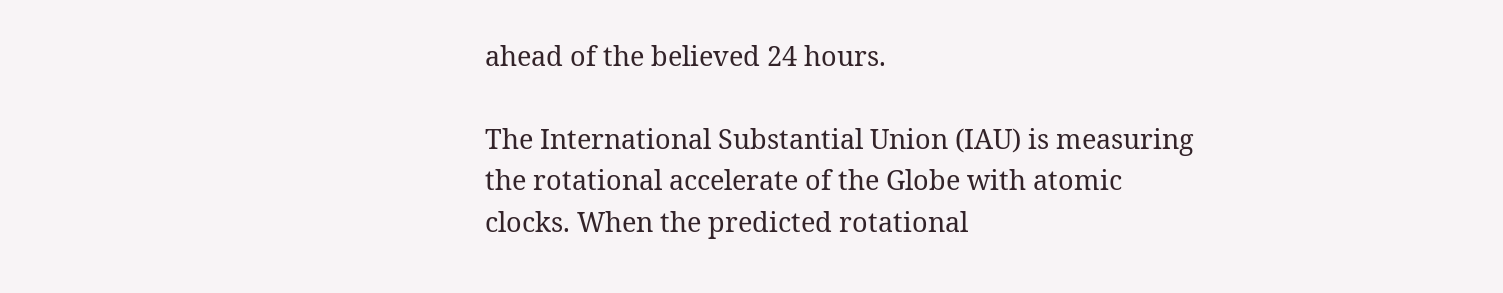ahead of the believed 24 hours.

The International Substantial Union (IAU) is measuring the rotational accelerate of the Globe with atomic clocks. When the predicted rotational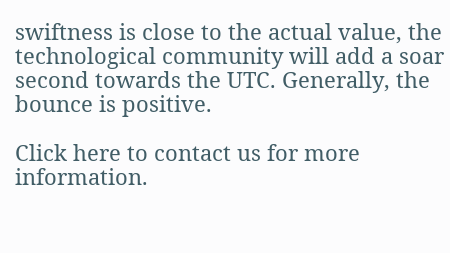swiftness is close to the actual value, the technological community will add a soar second towards the UTC. Generally, the bounce is positive.

Click here to contact us for more information.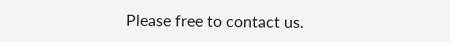Please free to contact us.